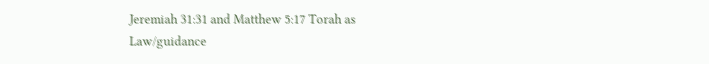Jeremiah 31:31 and Matthew 5:17 Torah as Law/guidance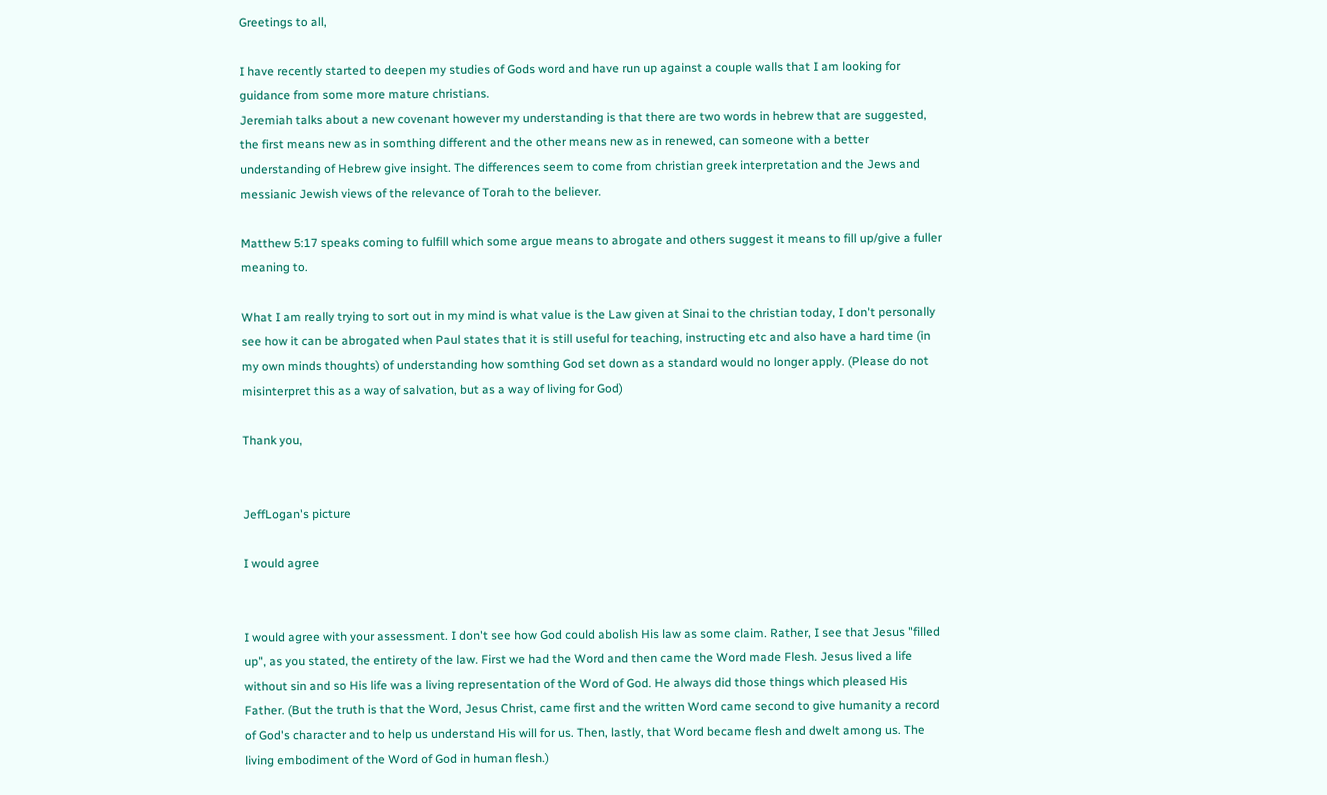Greetings to all,

I have recently started to deepen my studies of Gods word and have run up against a couple walls that I am looking for guidance from some more mature christians.
Jeremiah talks about a new covenant however my understanding is that there are two words in hebrew that are suggested, the first means new as in somthing different and the other means new as in renewed, can someone with a better understanding of Hebrew give insight. The differences seem to come from christian greek interpretation and the Jews and messianic Jewish views of the relevance of Torah to the believer.

Matthew 5:17 speaks coming to fulfill which some argue means to abrogate and others suggest it means to fill up/give a fuller meaning to.

What I am really trying to sort out in my mind is what value is the Law given at Sinai to the christian today, I don't personally see how it can be abrogated when Paul states that it is still useful for teaching, instructing etc and also have a hard time (in my own minds thoughts) of understanding how somthing God set down as a standard would no longer apply. (Please do not misinterpret this as a way of salvation, but as a way of living for God)

Thank you,


JeffLogan's picture

I would agree


I would agree with your assessment. I don't see how God could abolish His law as some claim. Rather, I see that Jesus "filled up", as you stated, the entirety of the law. First we had the Word and then came the Word made Flesh. Jesus lived a life without sin and so His life was a living representation of the Word of God. He always did those things which pleased His Father. (But the truth is that the Word, Jesus Christ, came first and the written Word came second to give humanity a record of God's character and to help us understand His will for us. Then, lastly, that Word became flesh and dwelt among us. The living embodiment of the Word of God in human flesh.)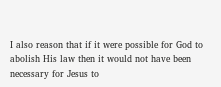I also reason that if it were possible for God to abolish His law then it would not have been necessary for Jesus to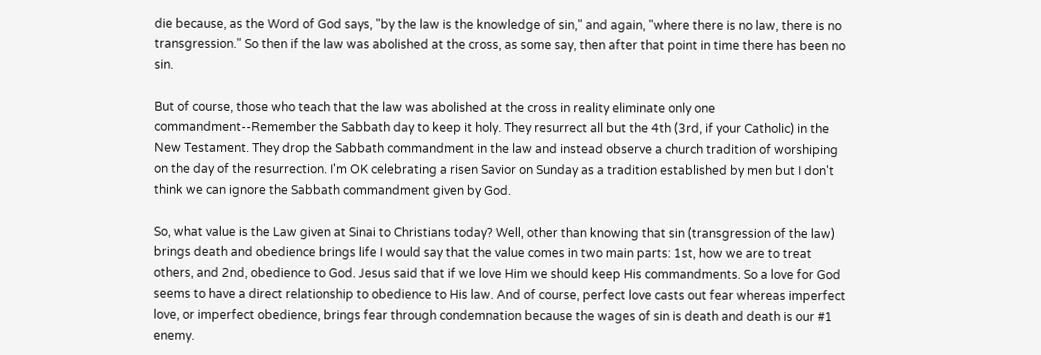die because, as the Word of God says, "by the law is the knowledge of sin," and again, "where there is no law, there is no transgression." So then if the law was abolished at the cross, as some say, then after that point in time there has been no sin.

But of course, those who teach that the law was abolished at the cross in reality eliminate only one commandment--Remember the Sabbath day to keep it holy. They resurrect all but the 4th (3rd, if your Catholic) in the New Testament. They drop the Sabbath commandment in the law and instead observe a church tradition of worshiping on the day of the resurrection. I'm OK celebrating a risen Savior on Sunday as a tradition established by men but I don't think we can ignore the Sabbath commandment given by God.

So, what value is the Law given at Sinai to Christians today? Well, other than knowing that sin (transgression of the law) brings death and obedience brings life I would say that the value comes in two main parts: 1st, how we are to treat others, and 2nd, obedience to God. Jesus said that if we love Him we should keep His commandments. So a love for God seems to have a direct relationship to obedience to His law. And of course, perfect love casts out fear whereas imperfect love, or imperfect obedience, brings fear through condemnation because the wages of sin is death and death is our #1 enemy.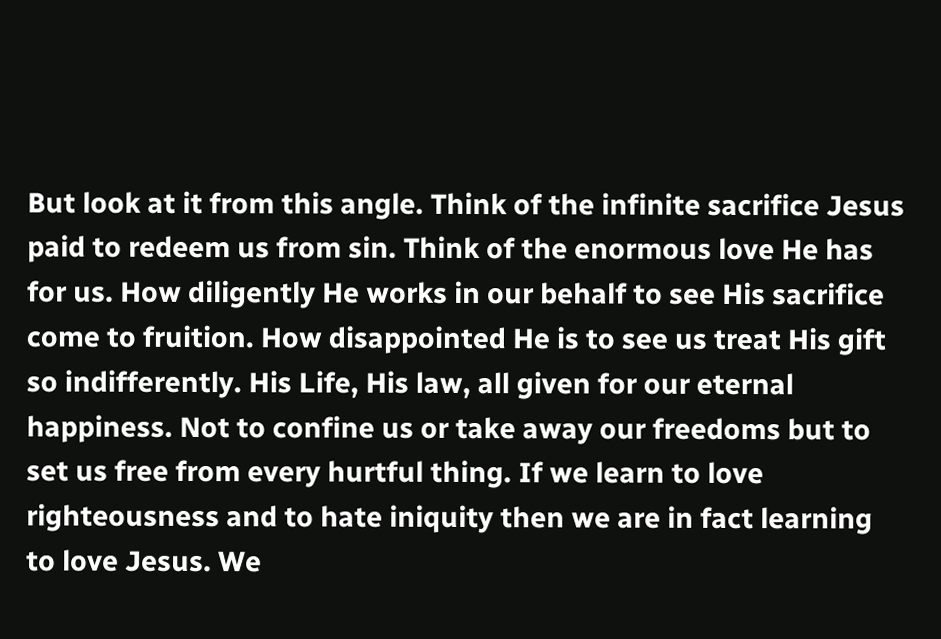But look at it from this angle. Think of the infinite sacrifice Jesus paid to redeem us from sin. Think of the enormous love He has for us. How diligently He works in our behalf to see His sacrifice come to fruition. How disappointed He is to see us treat His gift so indifferently. His Life, His law, all given for our eternal happiness. Not to confine us or take away our freedoms but to set us free from every hurtful thing. If we learn to love righteousness and to hate iniquity then we are in fact learning to love Jesus. We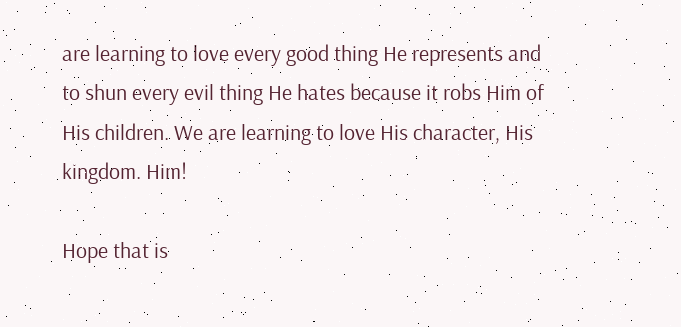are learning to love every good thing He represents and to shun every evil thing He hates because it robs Him of His children. We are learning to love His character, His kingdom. Him!

Hope that is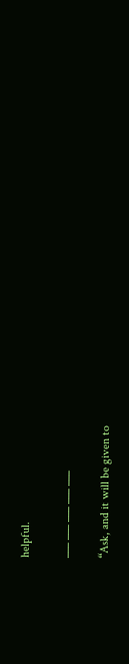helpful.

___ ___ ___ ___ ___

“Ask, and it will be given to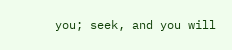you; seek, and you will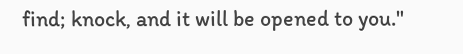find; knock, and it will be opened to you."